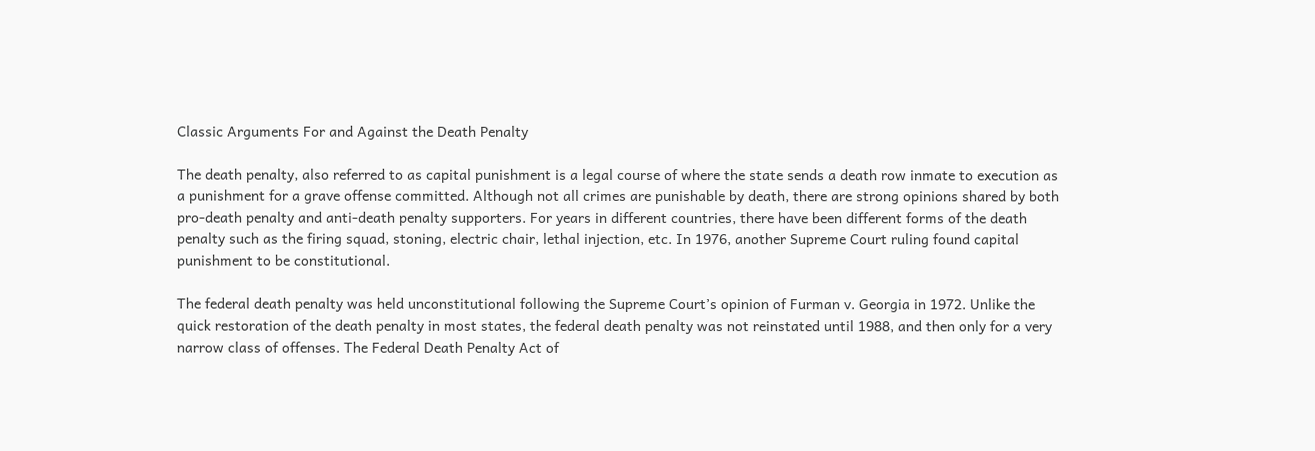Classic Arguments For and Against the Death Penalty

The death penalty, also referred to as capital punishment is a legal course of where the state sends a death row inmate to execution as a punishment for a grave offense committed. Although not all crimes are punishable by death, there are strong opinions shared by both pro-death penalty and anti-death penalty supporters. For years in different countries, there have been different forms of the death penalty such as the firing squad, stoning, electric chair, lethal injection, etc. In 1976, another Supreme Court ruling found capital punishment to be constitutional.

The federal death penalty was held unconstitutional following the Supreme Court’s opinion of Furman v. Georgia in 1972. Unlike the quick restoration of the death penalty in most states, the federal death penalty was not reinstated until 1988, and then only for a very narrow class of offenses. The Federal Death Penalty Act of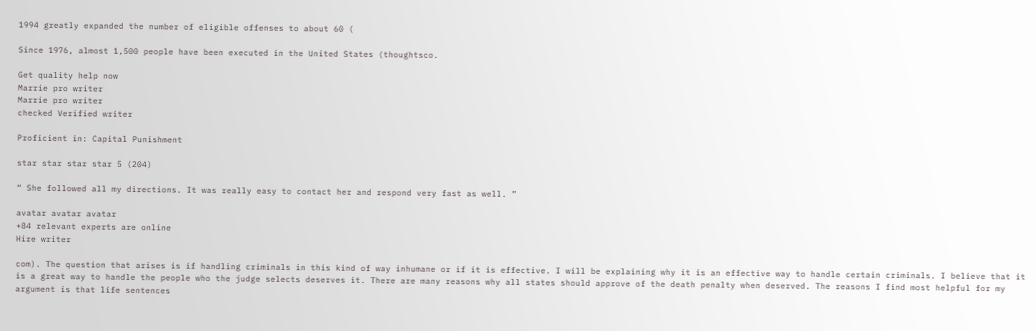1994 greatly expanded the number of eligible offenses to about 60 (

Since 1976, almost 1,500 people have been executed in the United States (thoughtsco.

Get quality help now
Marrie pro writer
Marrie pro writer
checked Verified writer

Proficient in: Capital Punishment

star star star star 5 (204)

“ She followed all my directions. It was really easy to contact her and respond very fast as well. ”

avatar avatar avatar
+84 relevant experts are online
Hire writer

com). The question that arises is if handling criminals in this kind of way inhumane or if it is effective. I will be explaining why it is an effective way to handle certain criminals. I believe that it is a great way to handle the people who the judge selects deserves it. There are many reasons why all states should approve of the death penalty when deserved. The reasons I find most helpful for my argument is that life sentences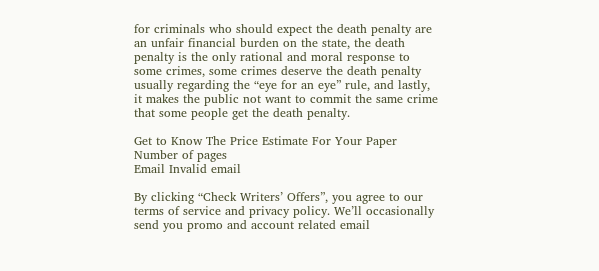for criminals who should expect the death penalty are an unfair financial burden on the state, the death penalty is the only rational and moral response to some crimes, some crimes deserve the death penalty usually regarding the “eye for an eye” rule, and lastly, it makes the public not want to commit the same crime that some people get the death penalty.

Get to Know The Price Estimate For Your Paper
Number of pages
Email Invalid email

By clicking “Check Writers’ Offers”, you agree to our terms of service and privacy policy. We’ll occasionally send you promo and account related email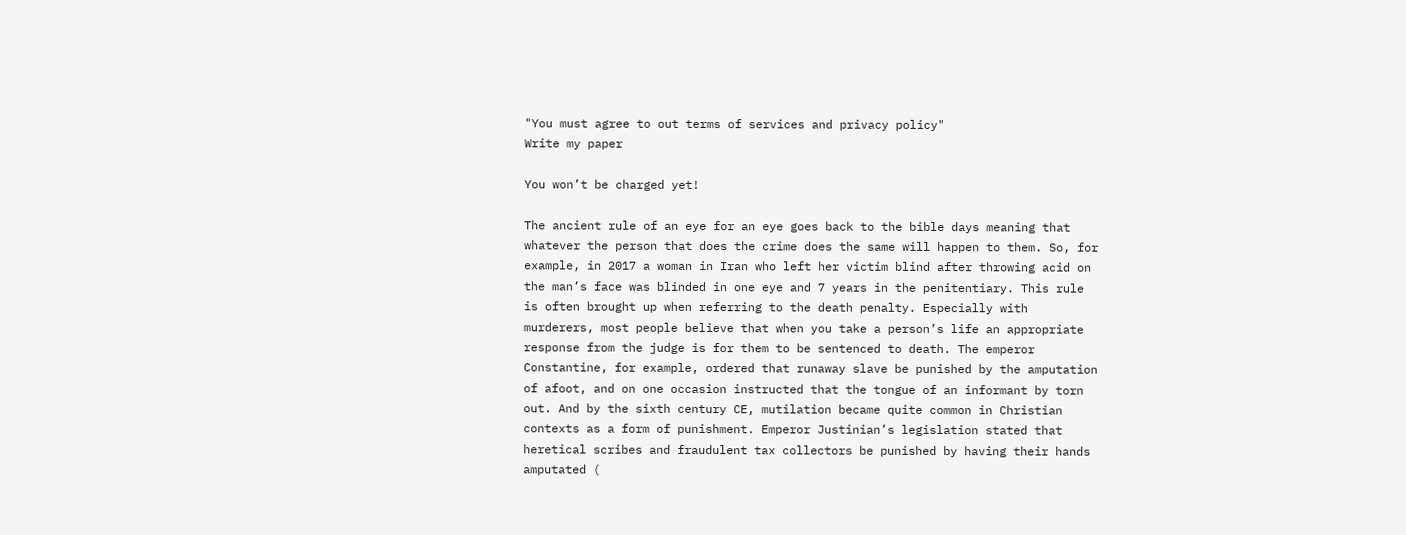"You must agree to out terms of services and privacy policy"
Write my paper

You won’t be charged yet!

The ancient rule of an eye for an eye goes back to the bible days meaning that whatever the person that does the crime does the same will happen to them. So, for example, in 2017 a woman in Iran who left her victim blind after throwing acid on the man’s face was blinded in one eye and 7 years in the penitentiary. This rule is often brought up when referring to the death penalty. Especially with murderers, most people believe that when you take a person’s life an appropriate response from the judge is for them to be sentenced to death. The emperor Constantine, for example, ordered that runaway slave be punished by the amputation of afoot, and on one occasion instructed that the tongue of an informant by torn out. And by the sixth century CE, mutilation became quite common in Christian contexts as a form of punishment. Emperor Justinian’s legislation stated that heretical scribes and fraudulent tax collectors be punished by having their hands amputated (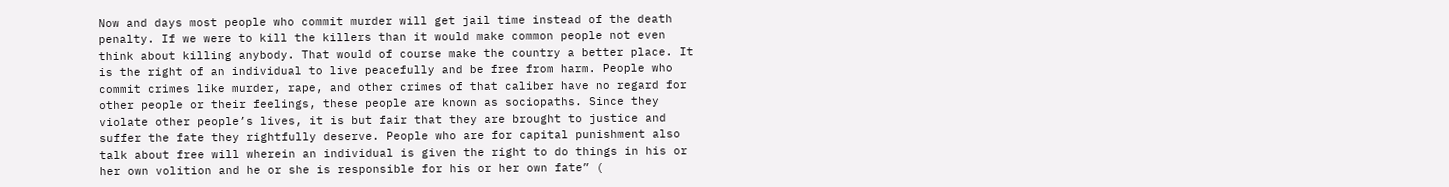Now and days most people who commit murder will get jail time instead of the death penalty. If we were to kill the killers than it would make common people not even think about killing anybody. That would of course make the country a better place. It is the right of an individual to live peacefully and be free from harm. People who commit crimes like murder, rape, and other crimes of that caliber have no regard for other people or their feelings, these people are known as sociopaths. Since they violate other people’s lives, it is but fair that they are brought to justice and suffer the fate they rightfully deserve. People who are for capital punishment also talk about free will wherein an individual is given the right to do things in his or her own volition and he or she is responsible for his or her own fate” (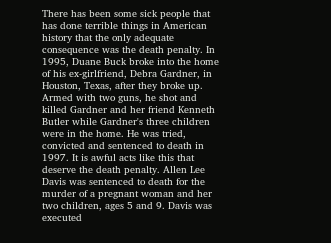There has been some sick people that has done terrible things in American history that the only adequate consequence was the death penalty. In 1995, Duane Buck broke into the home of his ex-girlfriend, Debra Gardner, in Houston, Texas, after they broke up. Armed with two guns, he shot and killed Gardner and her friend Kenneth Butler while Gardner's three children were in the home. He was tried, convicted and sentenced to death in 1997. It is awful acts like this that deserve the death penalty. Allen Lee Davis was sentenced to death for the murder of a pregnant woman and her two children, ages 5 and 9. Davis was executed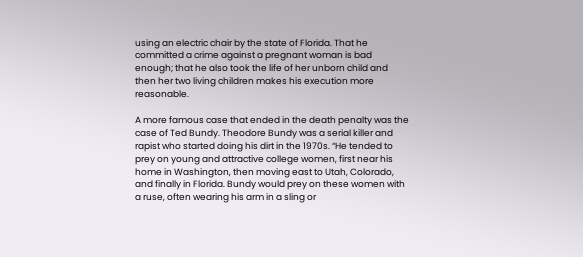using an electric chair by the state of Florida. That he committed a crime against a pregnant woman is bad enough; that he also took the life of her unborn child and then her two living children makes his execution more reasonable.

A more famous case that ended in the death penalty was the case of Ted Bundy. Theodore Bundy was a serial killer and rapist who started doing his dirt in the 1970s. “He tended to prey on young and attractive college women, first near his home in Washington, then moving east to Utah, Colorado, and finally in Florida. Bundy would prey on these women with a ruse, often wearing his arm in a sling or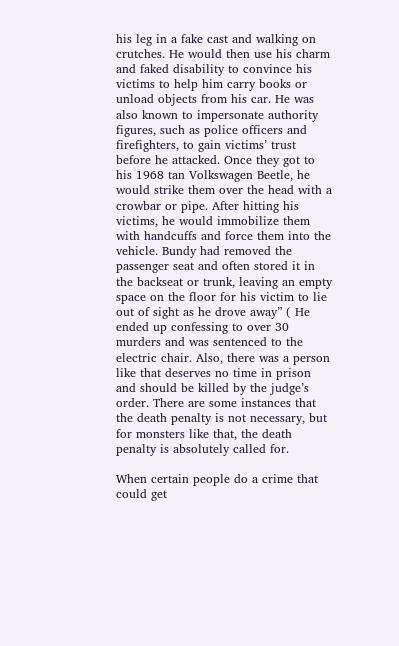his leg in a fake cast and walking on crutches. He would then use his charm and faked disability to convince his victims to help him carry books or unload objects from his car. He was also known to impersonate authority figures, such as police officers and firefighters, to gain victims’ trust before he attacked. Once they got to his 1968 tan Volkswagen Beetle, he would strike them over the head with a crowbar or pipe. After hitting his victims, he would immobilize them with handcuffs and force them into the vehicle. Bundy had removed the passenger seat and often stored it in the backseat or trunk, leaving an empty space on the floor for his victim to lie out of sight as he drove away” ( He ended up confessing to over 30 murders and was sentenced to the electric chair. Also, there was a person like that deserves no time in prison and should be killed by the judge’s order. There are some instances that the death penalty is not necessary, but for monsters like that, the death penalty is absolutely called for.

When certain people do a crime that could get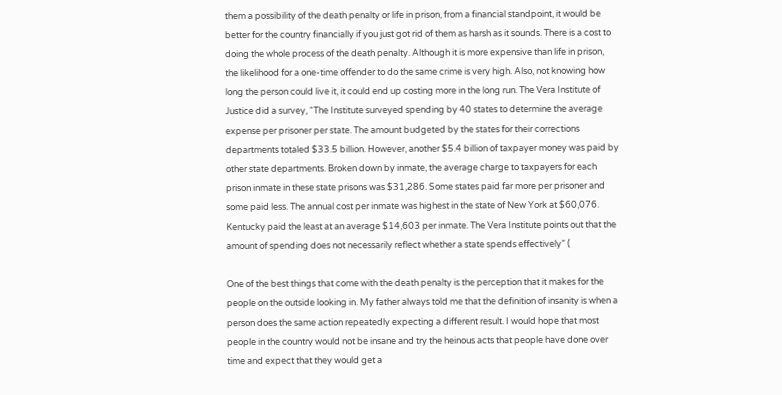them a possibility of the death penalty or life in prison, from a financial standpoint, it would be better for the country financially if you just got rid of them as harsh as it sounds. There is a cost to doing the whole process of the death penalty. Although it is more expensive than life in prison, the likelihood for a one-time offender to do the same crime is very high. Also, not knowing how long the person could live it, it could end up costing more in the long run. The Vera Institute of Justice did a survey, “The Institute surveyed spending by 40 states to determine the average expense per prisoner per state. The amount budgeted by the states for their corrections departments totaled $33.5 billion. However, another $5.4 billion of taxpayer money was paid by other state departments. Broken down by inmate, the average charge to taxpayers for each prison inmate in these state prisons was $31,286. Some states paid far more per prisoner and some paid less. The annual cost per inmate was highest in the state of New York at $60,076. Kentucky paid the least at an average $14,603 per inmate. The Vera Institute points out that the amount of spending does not necessarily reflect whether a state spends effectively” (

One of the best things that come with the death penalty is the perception that it makes for the people on the outside looking in. My father always told me that the definition of insanity is when a person does the same action repeatedly expecting a different result. I would hope that most people in the country would not be insane and try the heinous acts that people have done over time and expect that they would get a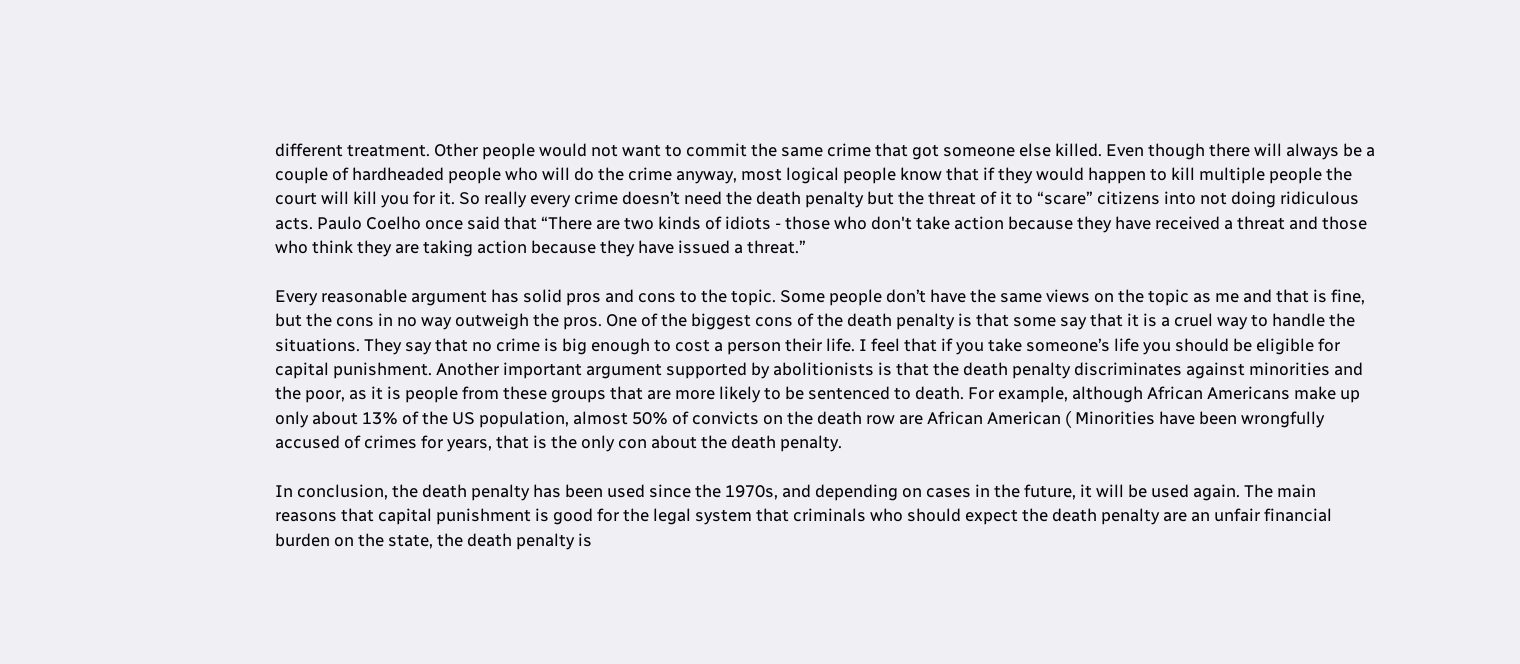different treatment. Other people would not want to commit the same crime that got someone else killed. Even though there will always be a couple of hardheaded people who will do the crime anyway, most logical people know that if they would happen to kill multiple people the court will kill you for it. So really every crime doesn’t need the death penalty but the threat of it to “scare” citizens into not doing ridiculous acts. Paulo Coelho once said that “There are two kinds of idiots - those who don't take action because they have received a threat and those who think they are taking action because they have issued a threat.”

Every reasonable argument has solid pros and cons to the topic. Some people don’t have the same views on the topic as me and that is fine, but the cons in no way outweigh the pros. One of the biggest cons of the death penalty is that some say that it is a cruel way to handle the situations. They say that no crime is big enough to cost a person their life. I feel that if you take someone’s life you should be eligible for capital punishment. Another important argument supported by abolitionists is that the death penalty discriminates against minorities and the poor, as it is people from these groups that are more likely to be sentenced to death. For example, although African Americans make up only about 13% of the US population, almost 50% of convicts on the death row are African American ( Minorities have been wrongfully accused of crimes for years, that is the only con about the death penalty.

In conclusion, the death penalty has been used since the 1970s, and depending on cases in the future, it will be used again. The main reasons that capital punishment is good for the legal system that criminals who should expect the death penalty are an unfair financial burden on the state, the death penalty is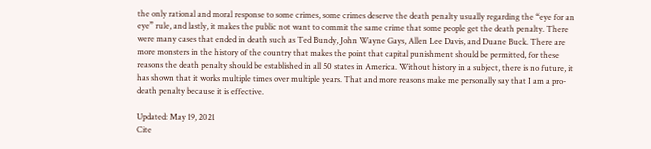the only rational and moral response to some crimes, some crimes deserve the death penalty usually regarding the “eye for an eye” rule, and lastly, it makes the public not want to commit the same crime that some people get the death penalty. There were many cases that ended in death such as Ted Bundy, John Wayne Gays, Allen Lee Davis, and Duane Buck. There are more monsters in the history of the country that makes the point that capital punishment should be permitted, for these reasons the death penalty should be established in all 50 states in America. Without history in a subject, there is no future, it has shown that it works multiple times over multiple years. That and more reasons make me personally say that I am a pro-death penalty because it is effective.

Updated: May 19, 2021
Cite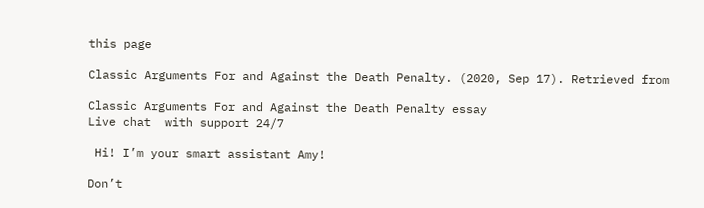this page

Classic Arguments For and Against the Death Penalty. (2020, Sep 17). Retrieved from

Classic Arguments For and Against the Death Penalty essay
Live chat  with support 24/7

 Hi! I’m your smart assistant Amy!

Don’t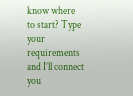know where to start? Type your requirements and I’ll connect you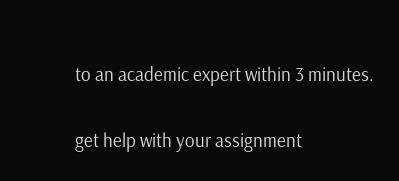to an academic expert within 3 minutes.

get help with your assignment